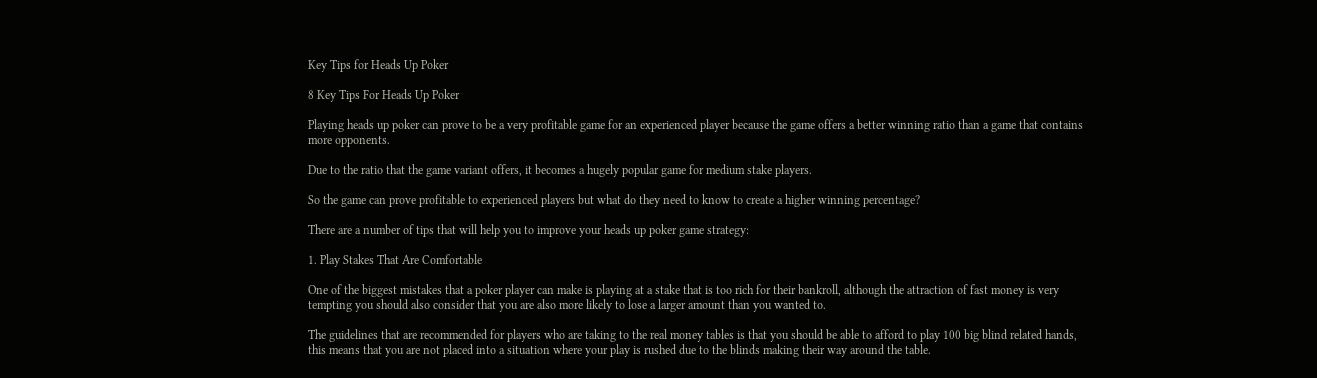Key Tips for Heads Up Poker

8 Key Tips For Heads Up Poker

Playing heads up poker can prove to be a very profitable game for an experienced player because the game offers a better winning ratio than a game that contains more opponents.

Due to the ratio that the game variant offers, it becomes a hugely popular game for medium stake players.

So the game can prove profitable to experienced players but what do they need to know to create a higher winning percentage?

There are a number of tips that will help you to improve your heads up poker game strategy:

1. Play Stakes That Are Comfortable

One of the biggest mistakes that a poker player can make is playing at a stake that is too rich for their bankroll, although the attraction of fast money is very tempting you should also consider that you are also more likely to lose a larger amount than you wanted to.

The guidelines that are recommended for players who are taking to the real money tables is that you should be able to afford to play 100 big blind related hands, this means that you are not placed into a situation where your play is rushed due to the blinds making their way around the table.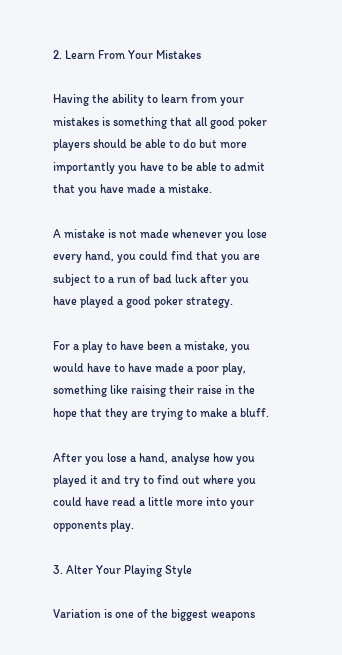2. Learn From Your Mistakes

Having the ability to learn from your mistakes is something that all good poker players should be able to do but more importantly you have to be able to admit that you have made a mistake.

A mistake is not made whenever you lose every hand, you could find that you are subject to a run of bad luck after you have played a good poker strategy.

For a play to have been a mistake, you would have to have made a poor play, something like raising their raise in the hope that they are trying to make a bluff.

After you lose a hand, analyse how you played it and try to find out where you could have read a little more into your opponents play.

3. Alter Your Playing Style

Variation is one of the biggest weapons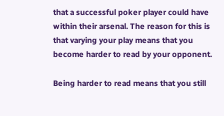that a successful poker player could have within their arsenal. The reason for this is that varying your play means that you become harder to read by your opponent.

Being harder to read means that you still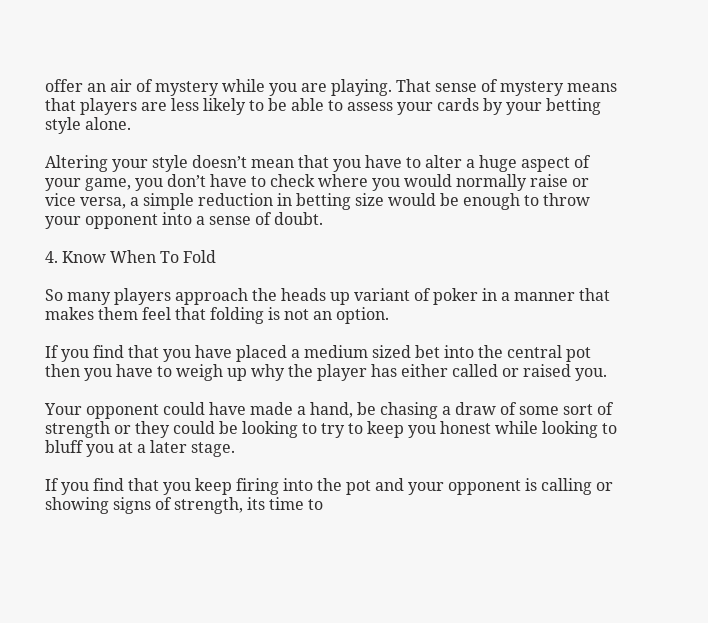offer an air of mystery while you are playing. That sense of mystery means that players are less likely to be able to assess your cards by your betting style alone.

Altering your style doesn’t mean that you have to alter a huge aspect of your game, you don’t have to check where you would normally raise or vice versa, a simple reduction in betting size would be enough to throw your opponent into a sense of doubt.

4. Know When To Fold

So many players approach the heads up variant of poker in a manner that makes them feel that folding is not an option.

If you find that you have placed a medium sized bet into the central pot then you have to weigh up why the player has either called or raised you.

Your opponent could have made a hand, be chasing a draw of some sort of strength or they could be looking to try to keep you honest while looking to bluff you at a later stage.

If you find that you keep firing into the pot and your opponent is calling or showing signs of strength, its time to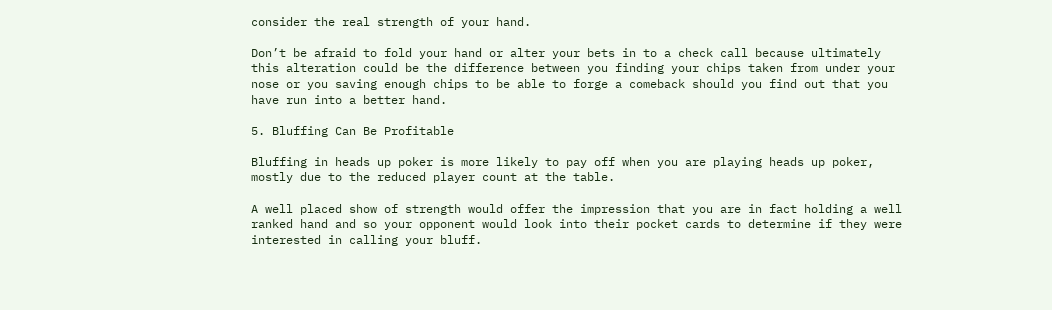consider the real strength of your hand.

Don’t be afraid to fold your hand or alter your bets in to a check call because ultimately this alteration could be the difference between you finding your chips taken from under your nose or you saving enough chips to be able to forge a comeback should you find out that you have run into a better hand.

5. Bluffing Can Be Profitable

Bluffing in heads up poker is more likely to pay off when you are playing heads up poker, mostly due to the reduced player count at the table.

A well placed show of strength would offer the impression that you are in fact holding a well ranked hand and so your opponent would look into their pocket cards to determine if they were interested in calling your bluff.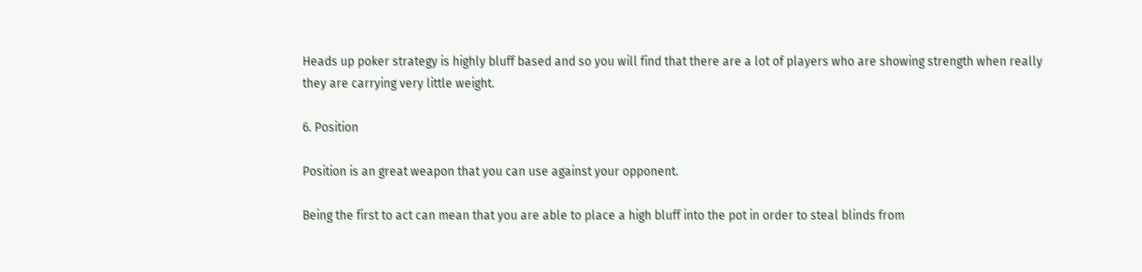Heads up poker strategy is highly bluff based and so you will find that there are a lot of players who are showing strength when really they are carrying very little weight.

6. Position

Position is an great weapon that you can use against your opponent.

Being the first to act can mean that you are able to place a high bluff into the pot in order to steal blinds from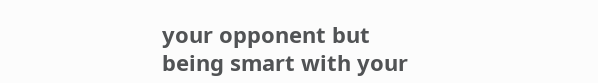your opponent but being smart with your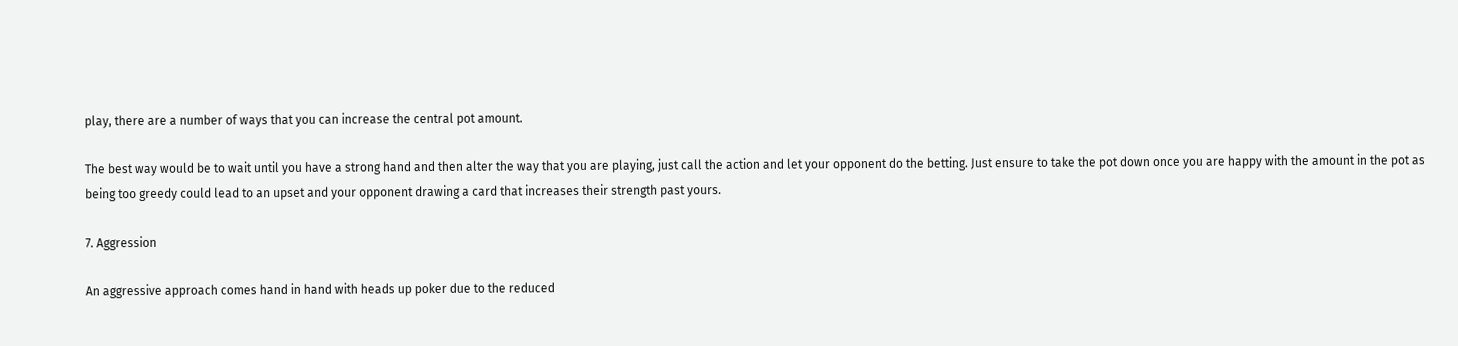play, there are a number of ways that you can increase the central pot amount.

The best way would be to wait until you have a strong hand and then alter the way that you are playing, just call the action and let your opponent do the betting. Just ensure to take the pot down once you are happy with the amount in the pot as being too greedy could lead to an upset and your opponent drawing a card that increases their strength past yours.

7. Aggression

An aggressive approach comes hand in hand with heads up poker due to the reduced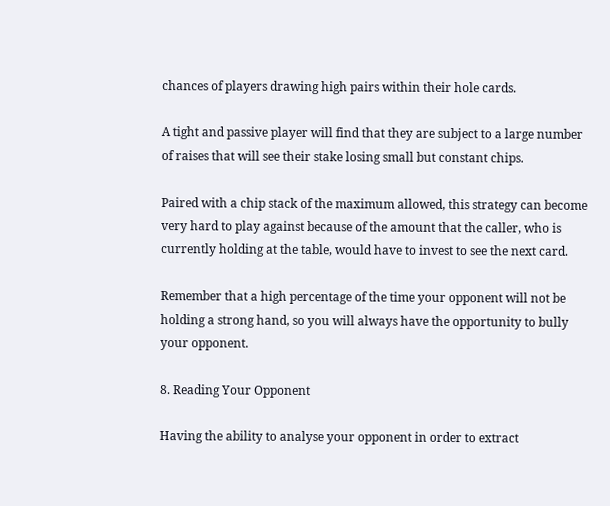chances of players drawing high pairs within their hole cards.

A tight and passive player will find that they are subject to a large number of raises that will see their stake losing small but constant chips.

Paired with a chip stack of the maximum allowed, this strategy can become very hard to play against because of the amount that the caller, who is currently holding at the table, would have to invest to see the next card.

Remember that a high percentage of the time your opponent will not be holding a strong hand, so you will always have the opportunity to bully your opponent.

8. Reading Your Opponent

Having the ability to analyse your opponent in order to extract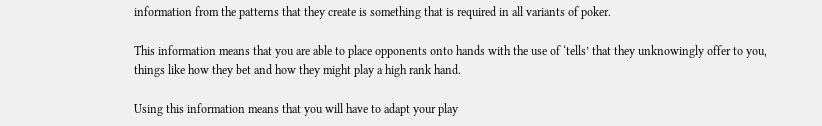information from the patterns that they create is something that is required in all variants of poker.

This information means that you are able to place opponents onto hands with the use of ‘tells’ that they unknowingly offer to you, things like how they bet and how they might play a high rank hand.

Using this information means that you will have to adapt your play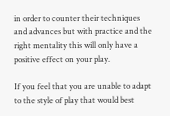in order to counter their techniques and advances but with practice and the right mentality this will only have a positive effect on your play.

If you feel that you are unable to adapt to the style of play that would best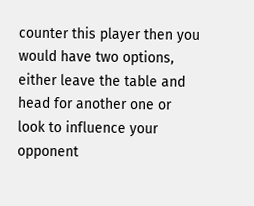counter this player then you would have two options, either leave the table and head for another one or look to influence your opponent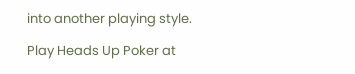into another playing style.

Play Heads Up Poker at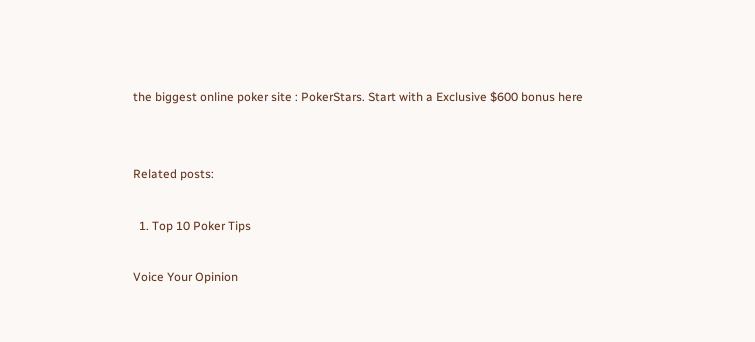the biggest online poker site : PokerStars. Start with a Exclusive $600 bonus here


Related posts:

  1. Top 10 Poker Tips

Voice Your Opinion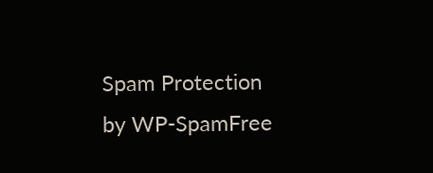Spam Protection by WP-SpamFree